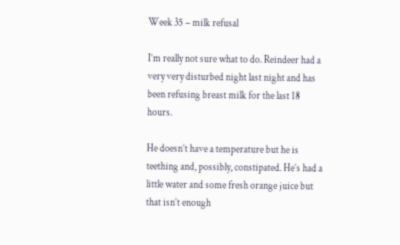Week 35 – milk refusal

I’m really not sure what to do. Reindeer had a very very disturbed night last night and has been refusing breast milk for the last 18 hours.

He doesn’t have a temperature but he is teething and, possibly, constipated. He’s had a little water and some fresh orange juice but that isn’t enough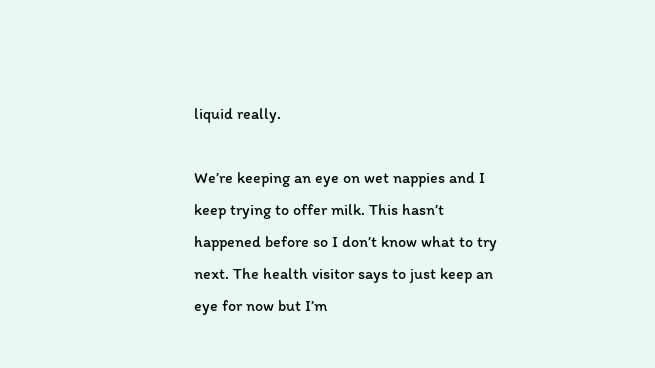liquid really.

We’re keeping an eye on wet nappies and I keep trying to offer milk. This hasn’t happened before so I don’t know what to try next. The health visitor says to just keep an eye for now but I’m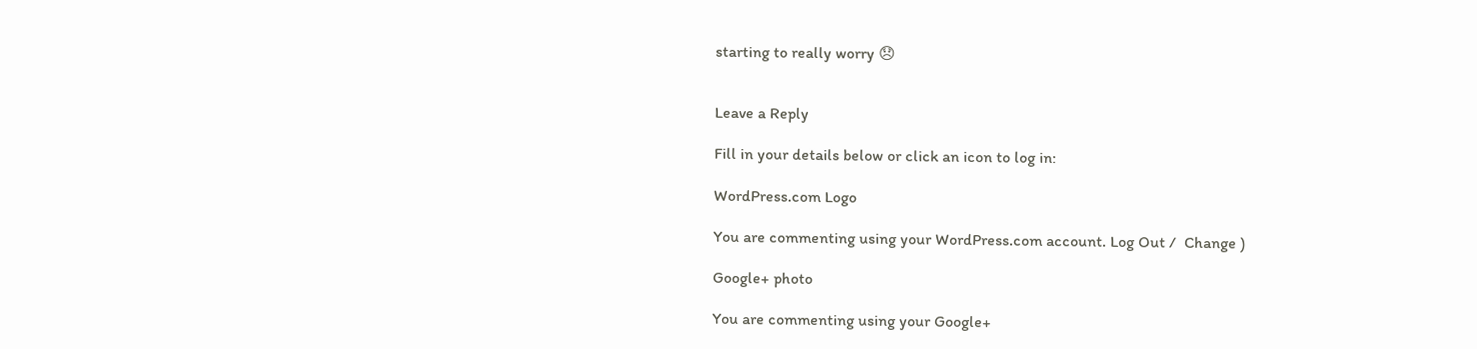starting to really worry 😞


Leave a Reply

Fill in your details below or click an icon to log in:

WordPress.com Logo

You are commenting using your WordPress.com account. Log Out /  Change )

Google+ photo

You are commenting using your Google+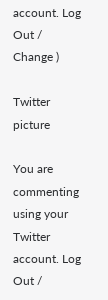account. Log Out /  Change )

Twitter picture

You are commenting using your Twitter account. Log Out /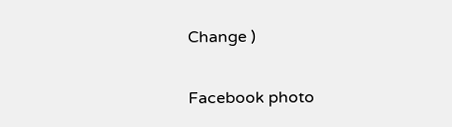Change )

Facebook photo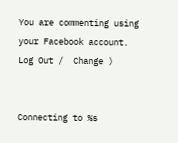You are commenting using your Facebook account. Log Out /  Change )


Connecting to %s